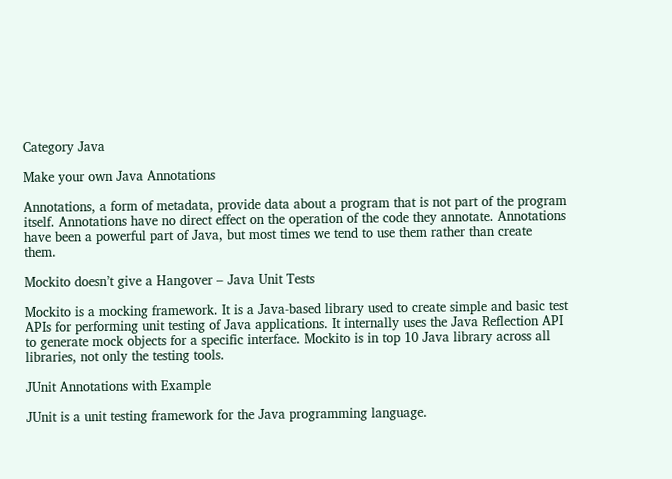Category Java

Make your own Java Annotations

Annotations, a form of metadata, provide data about a program that is not part of the program itself. Annotations have no direct effect on the operation of the code they annotate. Annotations have been a powerful part of Java, but most times we tend to use them rather than create them.

Mockito doesn’t give a Hangover – Java Unit Tests

Mockito is a mocking framework. It is a Java-based library used to create simple and basic test APIs for performing unit testing of Java applications. It internally uses the Java Reflection API to generate mock objects for a specific interface. Mockito is in top 10 Java library across all libraries, not only the testing tools.

JUnit Annotations with Example

JUnit is a unit testing framework for the Java programming language.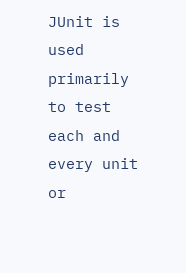JUnit is used primarily to test each and every unit or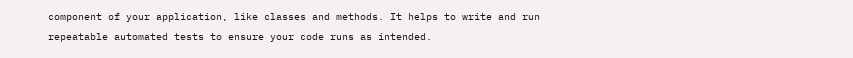component of your application, like classes and methods. It helps to write and run repeatable automated tests to ensure your code runs as intended.